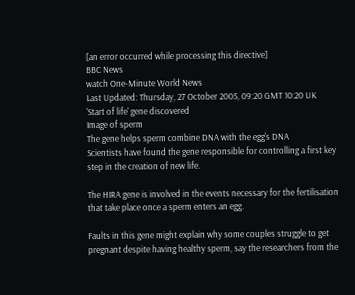[an error occurred while processing this directive]
BBC News
watch One-Minute World News
Last Updated: Thursday, 27 October 2005, 09:20 GMT 10:20 UK
'Start of life' gene discovered
Image of sperm
The gene helps sperm combine DNA with the egg's DNA
Scientists have found the gene responsible for controlling a first key step in the creation of new life.

The HIRA gene is involved in the events necessary for the fertilisation that take place once a sperm enters an egg.

Faults in this gene might explain why some couples struggle to get pregnant despite having healthy sperm, say the researchers from the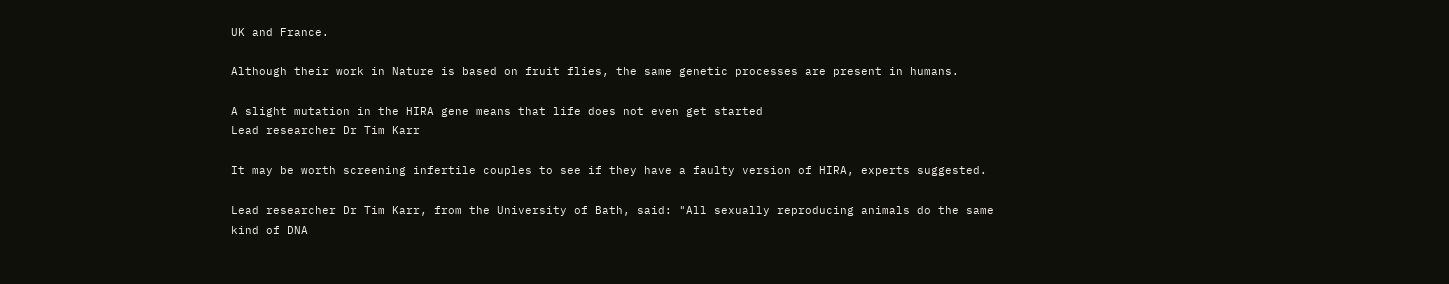UK and France.

Although their work in Nature is based on fruit flies, the same genetic processes are present in humans.

A slight mutation in the HIRA gene means that life does not even get started
Lead researcher Dr Tim Karr

It may be worth screening infertile couples to see if they have a faulty version of HIRA, experts suggested.

Lead researcher Dr Tim Karr, from the University of Bath, said: "All sexually reproducing animals do the same kind of DNA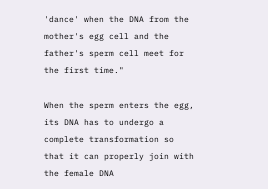'dance' when the DNA from the mother's egg cell and the father's sperm cell meet for the first time."

When the sperm enters the egg, its DNA has to undergo a complete transformation so that it can properly join with the female DNA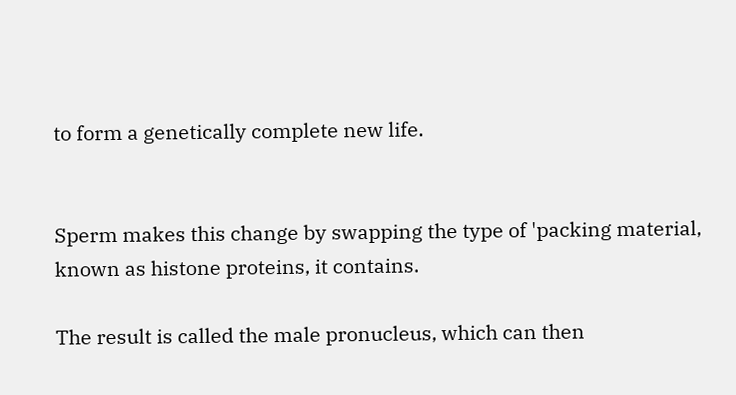to form a genetically complete new life.


Sperm makes this change by swapping the type of 'packing material, known as histone proteins, it contains.

The result is called the male pronucleus, which can then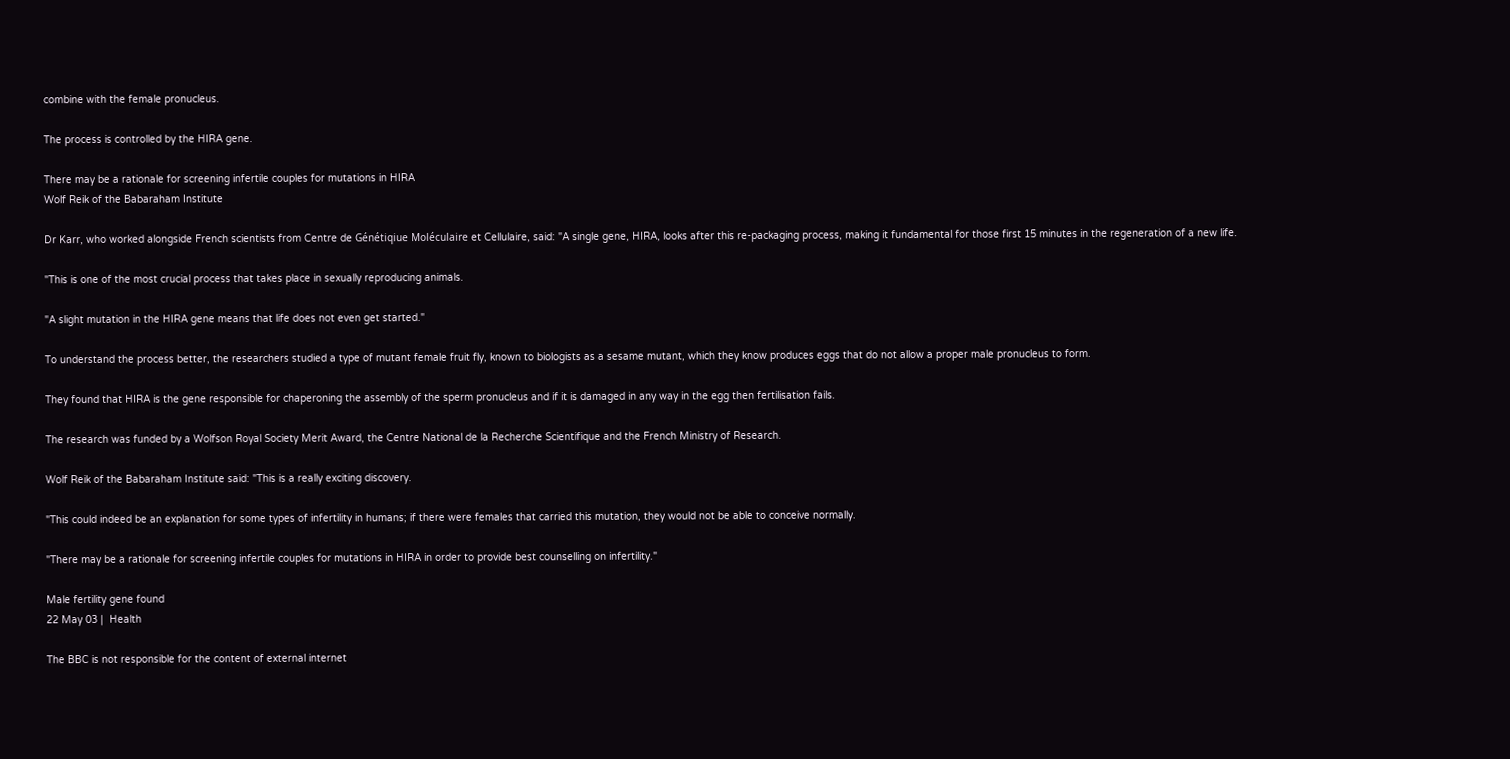combine with the female pronucleus.

The process is controlled by the HIRA gene.

There may be a rationale for screening infertile couples for mutations in HIRA
Wolf Reik of the Babaraham Institute

Dr Karr, who worked alongside French scientists from Centre de Génétiqiue Moléculaire et Cellulaire, said: "A single gene, HIRA, looks after this re-packaging process, making it fundamental for those first 15 minutes in the regeneration of a new life.

"This is one of the most crucial process that takes place in sexually reproducing animals.

"A slight mutation in the HIRA gene means that life does not even get started."

To understand the process better, the researchers studied a type of mutant female fruit fly, known to biologists as a sesame mutant, which they know produces eggs that do not allow a proper male pronucleus to form.

They found that HIRA is the gene responsible for chaperoning the assembly of the sperm pronucleus and if it is damaged in any way in the egg then fertilisation fails.

The research was funded by a Wolfson Royal Society Merit Award, the Centre National de la Recherche Scientifique and the French Ministry of Research.

Wolf Reik of the Babaraham Institute said: "This is a really exciting discovery.

"This could indeed be an explanation for some types of infertility in humans; if there were females that carried this mutation, they would not be able to conceive normally.

"There may be a rationale for screening infertile couples for mutations in HIRA in order to provide best counselling on infertility."

Male fertility gene found
22 May 03 |  Health

The BBC is not responsible for the content of external internet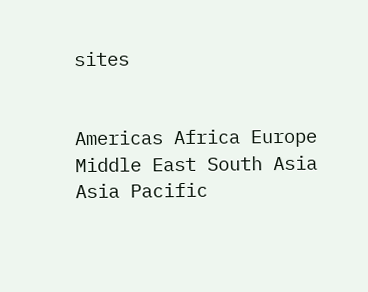sites


Americas Africa Europe Middle East South Asia Asia Pacific